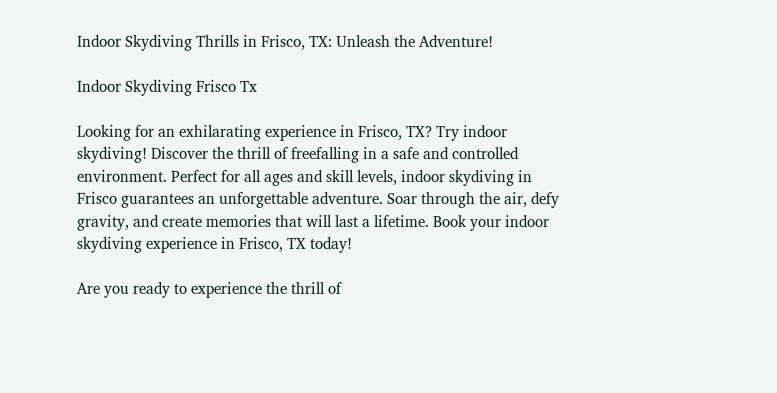Indoor Skydiving Thrills in Frisco, TX: Unleash the Adventure!

Indoor Skydiving Frisco Tx

Looking for an exhilarating experience in Frisco, TX? Try indoor skydiving! Discover the thrill of freefalling in a safe and controlled environment. Perfect for all ages and skill levels, indoor skydiving in Frisco guarantees an unforgettable adventure. Soar through the air, defy gravity, and create memories that will last a lifetime. Book your indoor skydiving experience in Frisco, TX today!

Are you ready to experience the thrill of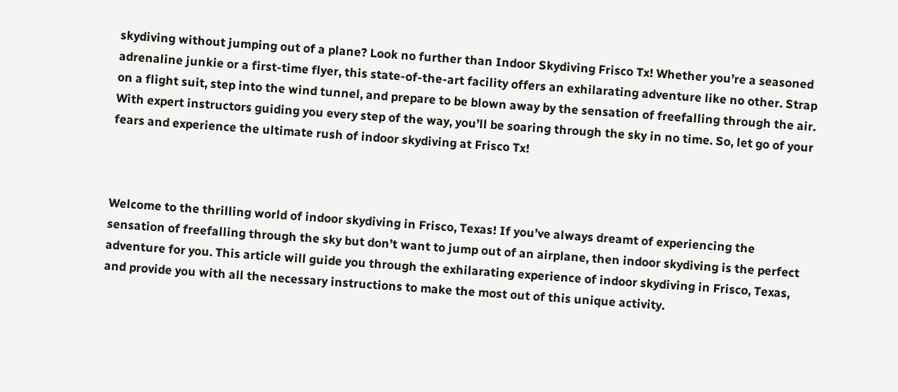skydiving without jumping out of a plane? Look no further than Indoor Skydiving Frisco Tx! Whether you’re a seasoned adrenaline junkie or a first-time flyer, this state-of-the-art facility offers an exhilarating adventure like no other. Strap on a flight suit, step into the wind tunnel, and prepare to be blown away by the sensation of freefalling through the air. With expert instructors guiding you every step of the way, you’ll be soaring through the sky in no time. So, let go of your fears and experience the ultimate rush of indoor skydiving at Frisco Tx!



Welcome to the thrilling world of indoor skydiving in Frisco, Texas! If you’ve always dreamt of experiencing the sensation of freefalling through the sky but don’t want to jump out of an airplane, then indoor skydiving is the perfect adventure for you. This article will guide you through the exhilarating experience of indoor skydiving in Frisco, Texas, and provide you with all the necessary instructions to make the most out of this unique activity.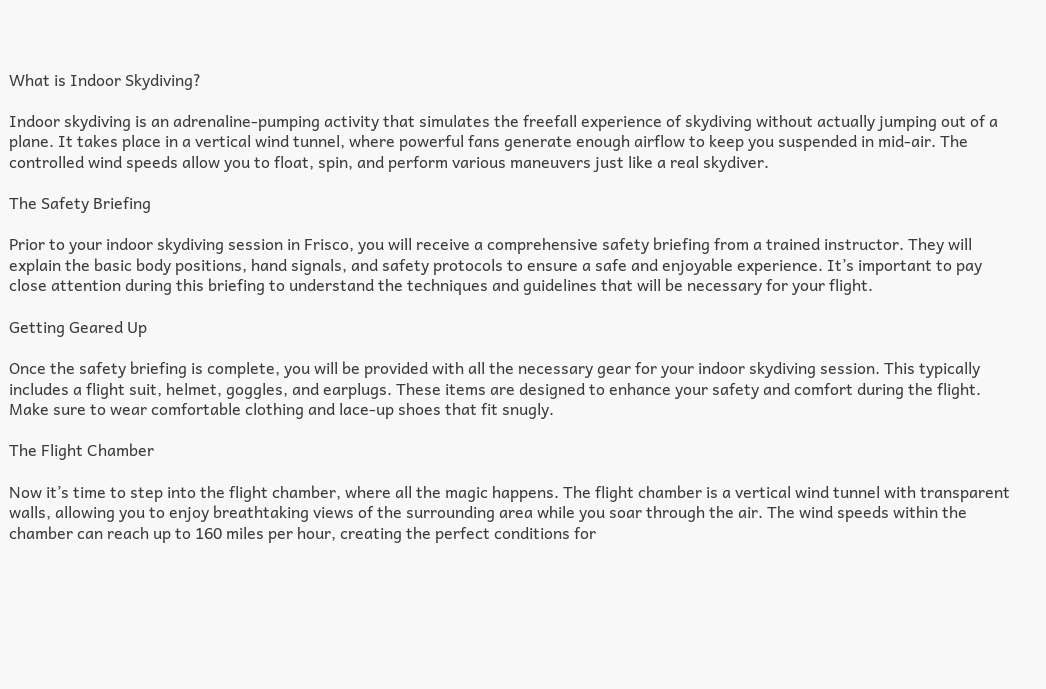What is Indoor Skydiving?

Indoor skydiving is an adrenaline-pumping activity that simulates the freefall experience of skydiving without actually jumping out of a plane. It takes place in a vertical wind tunnel, where powerful fans generate enough airflow to keep you suspended in mid-air. The controlled wind speeds allow you to float, spin, and perform various maneuvers just like a real skydiver.

The Safety Briefing

Prior to your indoor skydiving session in Frisco, you will receive a comprehensive safety briefing from a trained instructor. They will explain the basic body positions, hand signals, and safety protocols to ensure a safe and enjoyable experience. It’s important to pay close attention during this briefing to understand the techniques and guidelines that will be necessary for your flight.

Getting Geared Up

Once the safety briefing is complete, you will be provided with all the necessary gear for your indoor skydiving session. This typically includes a flight suit, helmet, goggles, and earplugs. These items are designed to enhance your safety and comfort during the flight. Make sure to wear comfortable clothing and lace-up shoes that fit snugly.

The Flight Chamber

Now it’s time to step into the flight chamber, where all the magic happens. The flight chamber is a vertical wind tunnel with transparent walls, allowing you to enjoy breathtaking views of the surrounding area while you soar through the air. The wind speeds within the chamber can reach up to 160 miles per hour, creating the perfect conditions for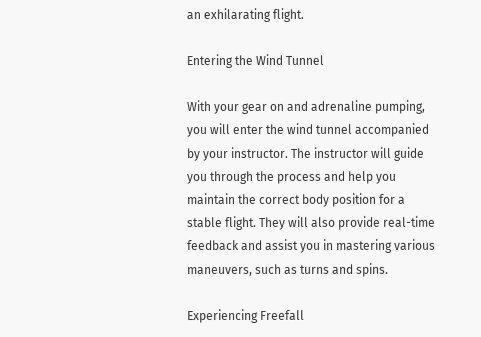an exhilarating flight.

Entering the Wind Tunnel

With your gear on and adrenaline pumping, you will enter the wind tunnel accompanied by your instructor. The instructor will guide you through the process and help you maintain the correct body position for a stable flight. They will also provide real-time feedback and assist you in mastering various maneuvers, such as turns and spins.

Experiencing Freefall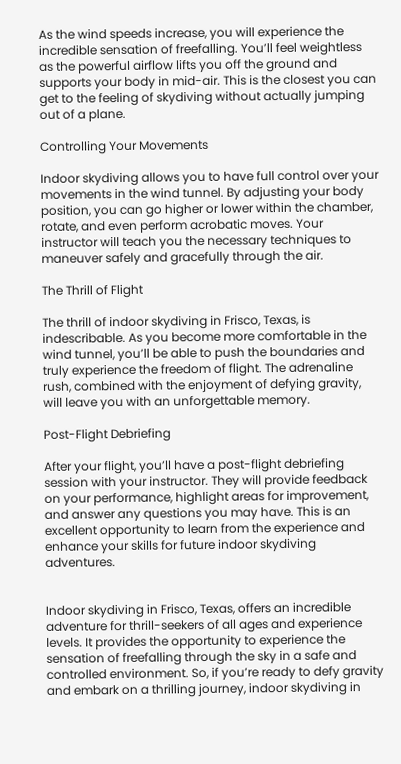As the wind speeds increase, you will experience the incredible sensation of freefalling. You’ll feel weightless as the powerful airflow lifts you off the ground and supports your body in mid-air. This is the closest you can get to the feeling of skydiving without actually jumping out of a plane.

Controlling Your Movements

Indoor skydiving allows you to have full control over your movements in the wind tunnel. By adjusting your body position, you can go higher or lower within the chamber, rotate, and even perform acrobatic moves. Your instructor will teach you the necessary techniques to maneuver safely and gracefully through the air.

The Thrill of Flight

The thrill of indoor skydiving in Frisco, Texas, is indescribable. As you become more comfortable in the wind tunnel, you’ll be able to push the boundaries and truly experience the freedom of flight. The adrenaline rush, combined with the enjoyment of defying gravity, will leave you with an unforgettable memory.

Post-Flight Debriefing

After your flight, you’ll have a post-flight debriefing session with your instructor. They will provide feedback on your performance, highlight areas for improvement, and answer any questions you may have. This is an excellent opportunity to learn from the experience and enhance your skills for future indoor skydiving adventures.


Indoor skydiving in Frisco, Texas, offers an incredible adventure for thrill-seekers of all ages and experience levels. It provides the opportunity to experience the sensation of freefalling through the sky in a safe and controlled environment. So, if you’re ready to defy gravity and embark on a thrilling journey, indoor skydiving in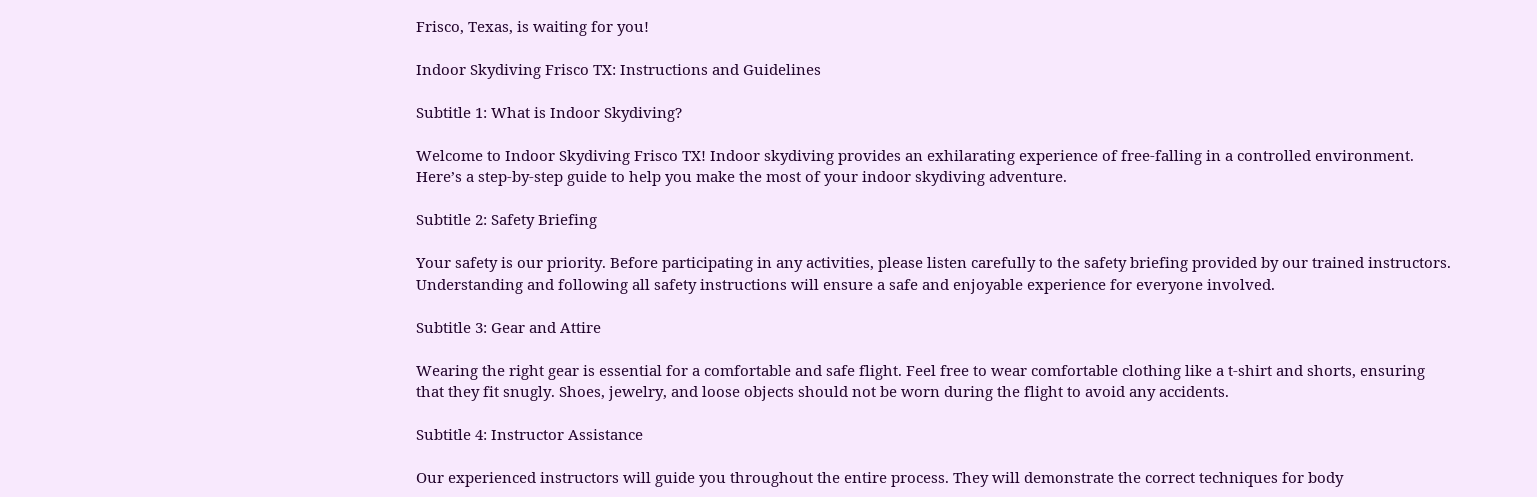Frisco, Texas, is waiting for you!

Indoor Skydiving Frisco TX: Instructions and Guidelines

Subtitle 1: What is Indoor Skydiving?

Welcome to Indoor Skydiving Frisco TX! Indoor skydiving provides an exhilarating experience of free-falling in a controlled environment. Here’s a step-by-step guide to help you make the most of your indoor skydiving adventure.

Subtitle 2: Safety Briefing

Your safety is our priority. Before participating in any activities, please listen carefully to the safety briefing provided by our trained instructors. Understanding and following all safety instructions will ensure a safe and enjoyable experience for everyone involved.

Subtitle 3: Gear and Attire

Wearing the right gear is essential for a comfortable and safe flight. Feel free to wear comfortable clothing like a t-shirt and shorts, ensuring that they fit snugly. Shoes, jewelry, and loose objects should not be worn during the flight to avoid any accidents.

Subtitle 4: Instructor Assistance

Our experienced instructors will guide you throughout the entire process. They will demonstrate the correct techniques for body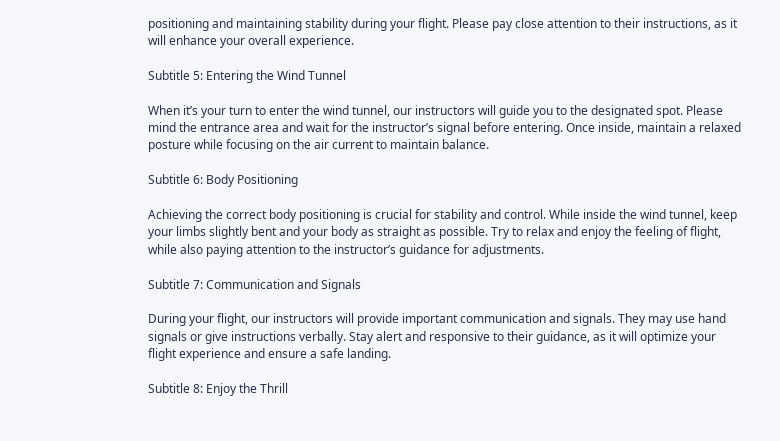positioning and maintaining stability during your flight. Please pay close attention to their instructions, as it will enhance your overall experience.

Subtitle 5: Entering the Wind Tunnel

When it’s your turn to enter the wind tunnel, our instructors will guide you to the designated spot. Please mind the entrance area and wait for the instructor’s signal before entering. Once inside, maintain a relaxed posture while focusing on the air current to maintain balance.

Subtitle 6: Body Positioning

Achieving the correct body positioning is crucial for stability and control. While inside the wind tunnel, keep your limbs slightly bent and your body as straight as possible. Try to relax and enjoy the feeling of flight, while also paying attention to the instructor’s guidance for adjustments.

Subtitle 7: Communication and Signals

During your flight, our instructors will provide important communication and signals. They may use hand signals or give instructions verbally. Stay alert and responsive to their guidance, as it will optimize your flight experience and ensure a safe landing.

Subtitle 8: Enjoy the Thrill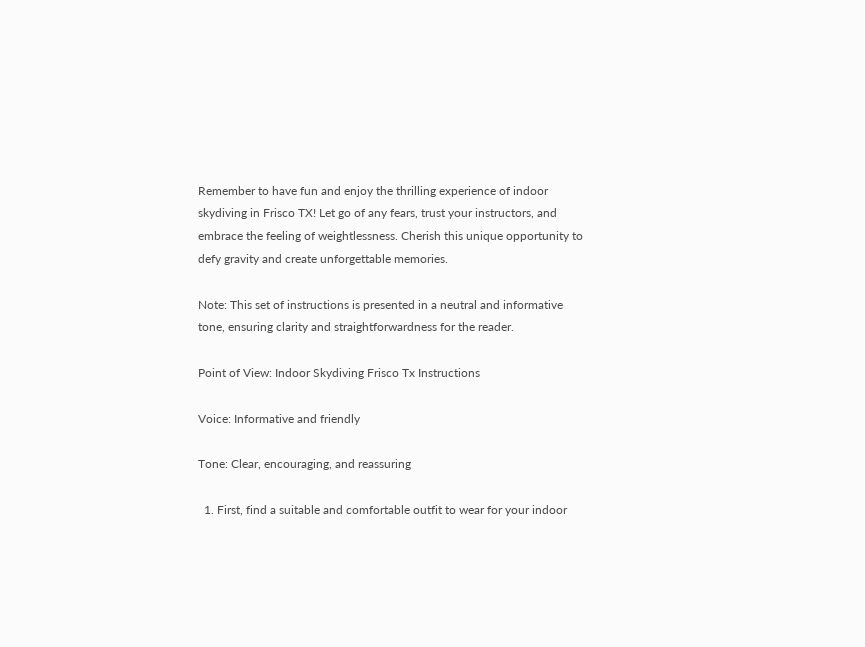Remember to have fun and enjoy the thrilling experience of indoor skydiving in Frisco TX! Let go of any fears, trust your instructors, and embrace the feeling of weightlessness. Cherish this unique opportunity to defy gravity and create unforgettable memories.

Note: This set of instructions is presented in a neutral and informative tone, ensuring clarity and straightforwardness for the reader.

Point of View: Indoor Skydiving Frisco Tx Instructions

Voice: Informative and friendly

Tone: Clear, encouraging, and reassuring

  1. First, find a suitable and comfortable outfit to wear for your indoor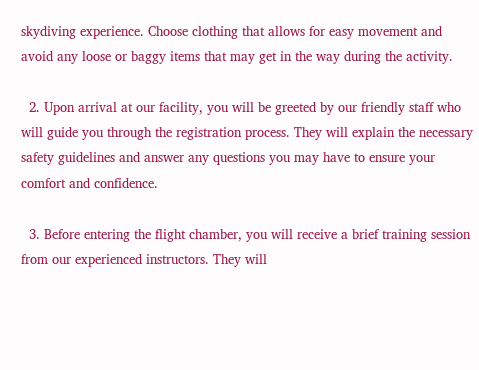skydiving experience. Choose clothing that allows for easy movement and avoid any loose or baggy items that may get in the way during the activity.

  2. Upon arrival at our facility, you will be greeted by our friendly staff who will guide you through the registration process. They will explain the necessary safety guidelines and answer any questions you may have to ensure your comfort and confidence.

  3. Before entering the flight chamber, you will receive a brief training session from our experienced instructors. They will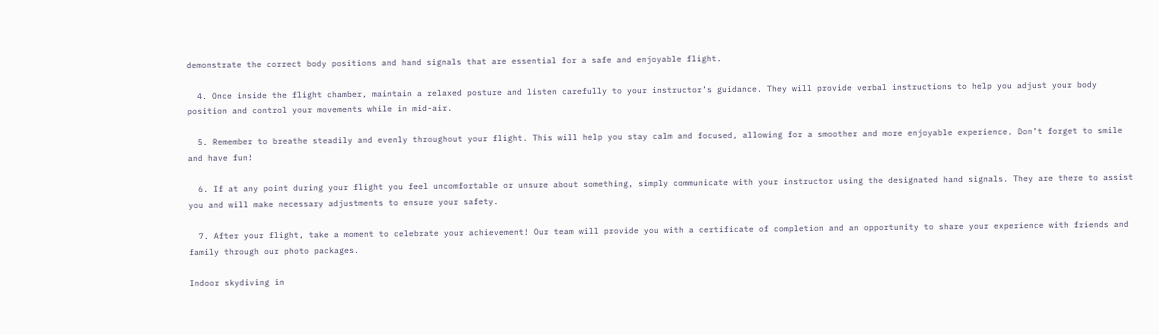demonstrate the correct body positions and hand signals that are essential for a safe and enjoyable flight.

  4. Once inside the flight chamber, maintain a relaxed posture and listen carefully to your instructor’s guidance. They will provide verbal instructions to help you adjust your body position and control your movements while in mid-air.

  5. Remember to breathe steadily and evenly throughout your flight. This will help you stay calm and focused, allowing for a smoother and more enjoyable experience. Don’t forget to smile and have fun!

  6. If at any point during your flight you feel uncomfortable or unsure about something, simply communicate with your instructor using the designated hand signals. They are there to assist you and will make necessary adjustments to ensure your safety.

  7. After your flight, take a moment to celebrate your achievement! Our team will provide you with a certificate of completion and an opportunity to share your experience with friends and family through our photo packages.

Indoor skydiving in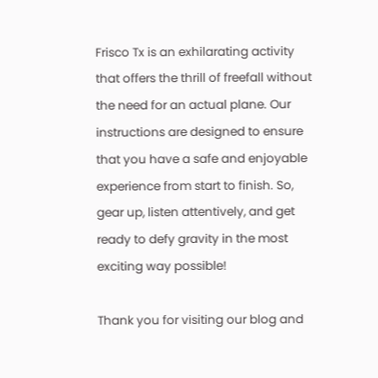Frisco Tx is an exhilarating activity that offers the thrill of freefall without the need for an actual plane. Our instructions are designed to ensure that you have a safe and enjoyable experience from start to finish. So, gear up, listen attentively, and get ready to defy gravity in the most exciting way possible!

Thank you for visiting our blog and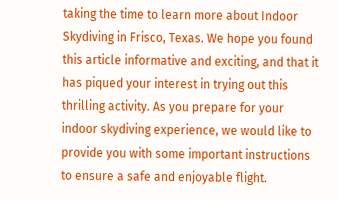taking the time to learn more about Indoor Skydiving in Frisco, Texas. We hope you found this article informative and exciting, and that it has piqued your interest in trying out this thrilling activity. As you prepare for your indoor skydiving experience, we would like to provide you with some important instructions to ensure a safe and enjoyable flight.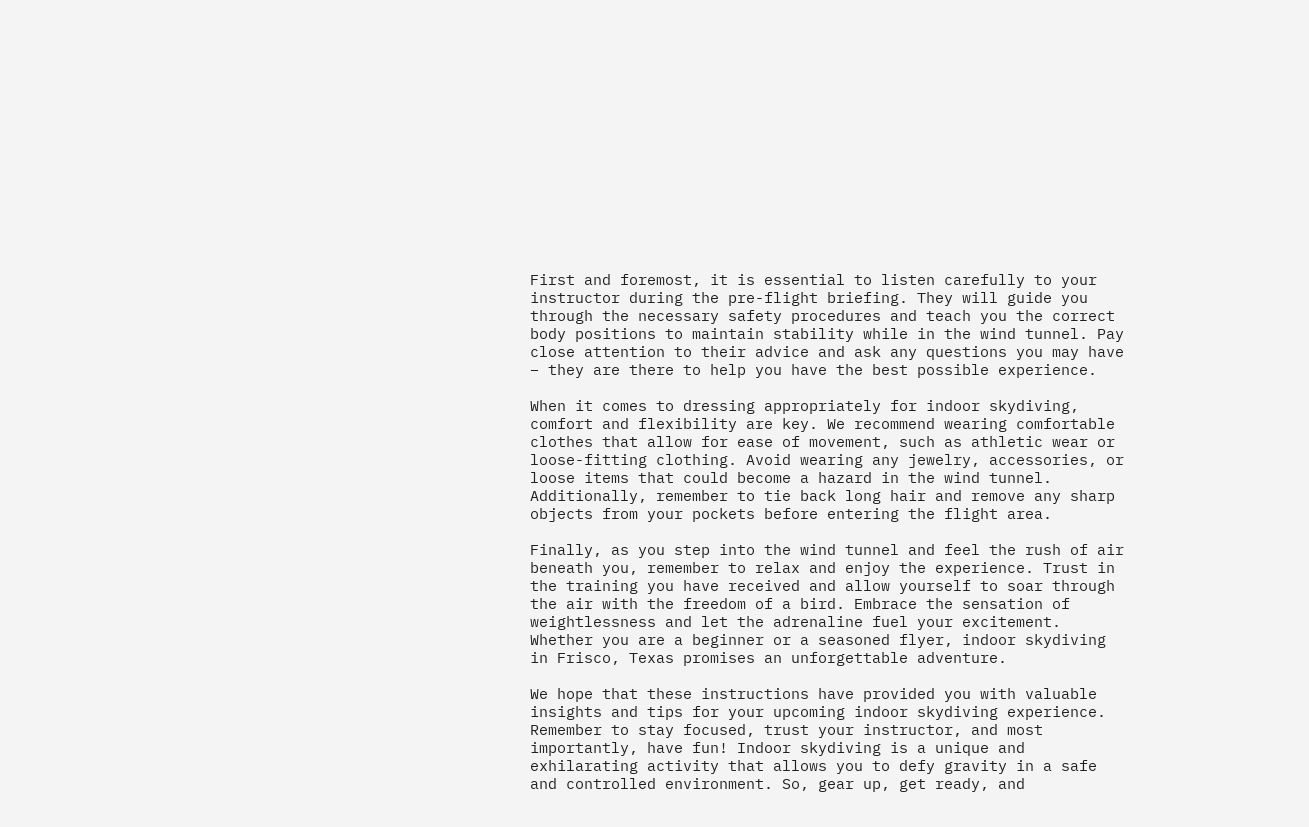First and foremost, it is essential to listen carefully to your instructor during the pre-flight briefing. They will guide you through the necessary safety procedures and teach you the correct body positions to maintain stability while in the wind tunnel. Pay close attention to their advice and ask any questions you may have – they are there to help you have the best possible experience.

When it comes to dressing appropriately for indoor skydiving, comfort and flexibility are key. We recommend wearing comfortable clothes that allow for ease of movement, such as athletic wear or loose-fitting clothing. Avoid wearing any jewelry, accessories, or loose items that could become a hazard in the wind tunnel. Additionally, remember to tie back long hair and remove any sharp objects from your pockets before entering the flight area.

Finally, as you step into the wind tunnel and feel the rush of air beneath you, remember to relax and enjoy the experience. Trust in the training you have received and allow yourself to soar through the air with the freedom of a bird. Embrace the sensation of weightlessness and let the adrenaline fuel your excitement. Whether you are a beginner or a seasoned flyer, indoor skydiving in Frisco, Texas promises an unforgettable adventure.

We hope that these instructions have provided you with valuable insights and tips for your upcoming indoor skydiving experience. Remember to stay focused, trust your instructor, and most importantly, have fun! Indoor skydiving is a unique and exhilarating activity that allows you to defy gravity in a safe and controlled environment. So, gear up, get ready, and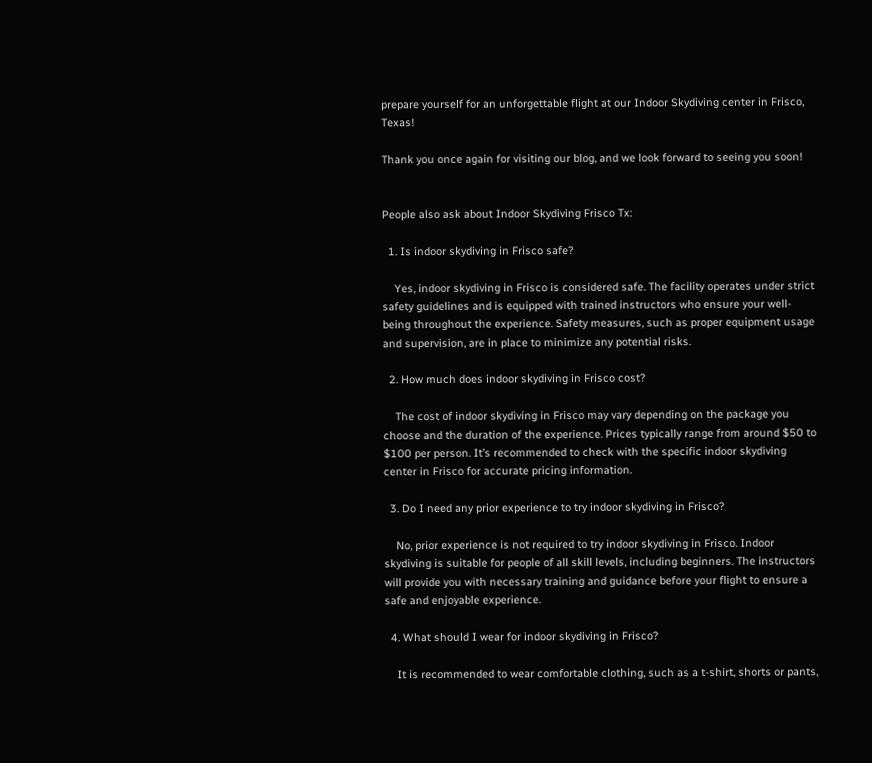prepare yourself for an unforgettable flight at our Indoor Skydiving center in Frisco, Texas!

Thank you once again for visiting our blog, and we look forward to seeing you soon!


People also ask about Indoor Skydiving Frisco Tx:

  1. Is indoor skydiving in Frisco safe?

    Yes, indoor skydiving in Frisco is considered safe. The facility operates under strict safety guidelines and is equipped with trained instructors who ensure your well-being throughout the experience. Safety measures, such as proper equipment usage and supervision, are in place to minimize any potential risks.

  2. How much does indoor skydiving in Frisco cost?

    The cost of indoor skydiving in Frisco may vary depending on the package you choose and the duration of the experience. Prices typically range from around $50 to $100 per person. It’s recommended to check with the specific indoor skydiving center in Frisco for accurate pricing information.

  3. Do I need any prior experience to try indoor skydiving in Frisco?

    No, prior experience is not required to try indoor skydiving in Frisco. Indoor skydiving is suitable for people of all skill levels, including beginners. The instructors will provide you with necessary training and guidance before your flight to ensure a safe and enjoyable experience.

  4. What should I wear for indoor skydiving in Frisco?

    It is recommended to wear comfortable clothing, such as a t-shirt, shorts or pants,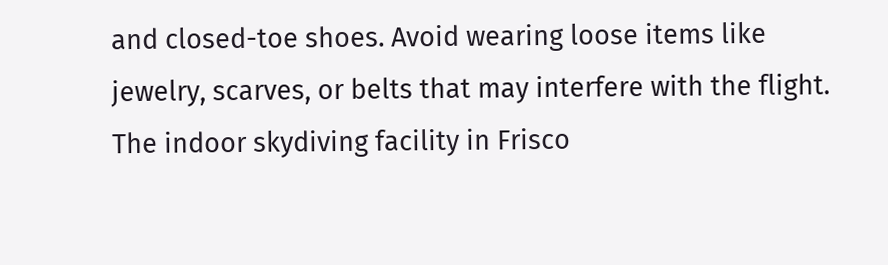and closed-toe shoes. Avoid wearing loose items like jewelry, scarves, or belts that may interfere with the flight. The indoor skydiving facility in Frisco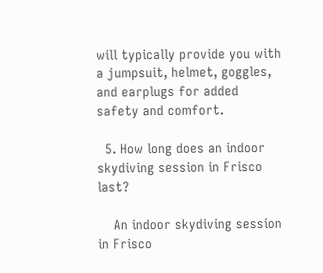will typically provide you with a jumpsuit, helmet, goggles, and earplugs for added safety and comfort.

  5. How long does an indoor skydiving session in Frisco last?

    An indoor skydiving session in Frisco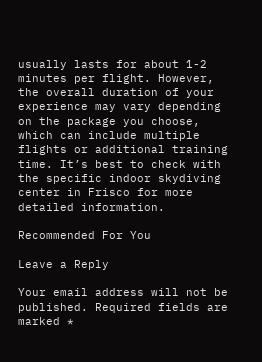usually lasts for about 1-2 minutes per flight. However, the overall duration of your experience may vary depending on the package you choose, which can include multiple flights or additional training time. It’s best to check with the specific indoor skydiving center in Frisco for more detailed information.

Recommended For You

Leave a Reply

Your email address will not be published. Required fields are marked *